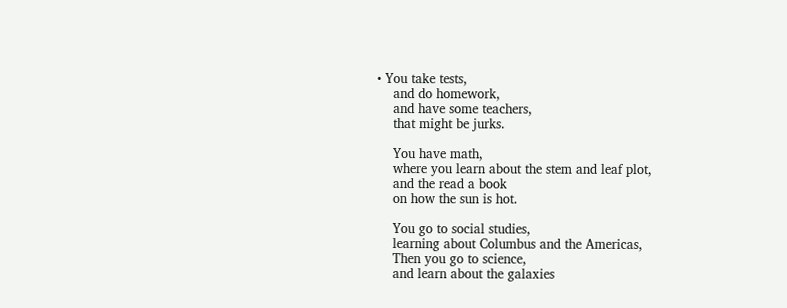• You take tests,
    and do homework,
    and have some teachers,
    that might be jurks.

    You have math,
    where you learn about the stem and leaf plot,
    and the read a book
    on how the sun is hot.

    You go to social studies,
    learning about Columbus and the Americas,
    Then you go to science,
    and learn about the galaxies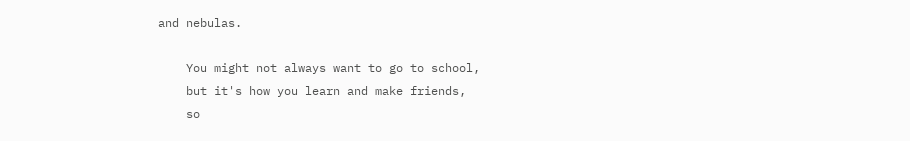and nebulas.

    You might not always want to go to school,
    but it's how you learn and make friends,
    so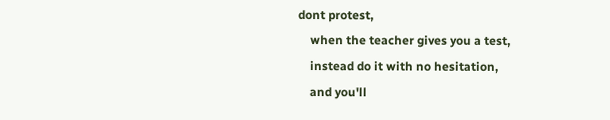dont protest,
    when the teacher gives you a test,
    instead do it with no hesitation,
    and you'll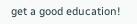get a good education!